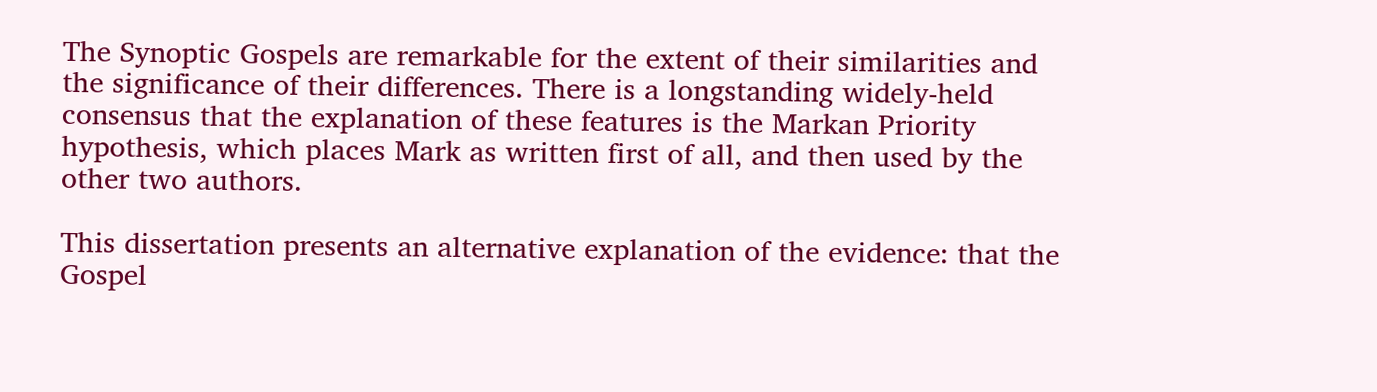The Synoptic Gospels are remarkable for the extent of their similarities and the significance of their differences. There is a longstanding widely-held consensus that the explanation of these features is the Markan Priority hypothesis, which places Mark as written first of all, and then used by the other two authors.

This dissertation presents an alternative explanation of the evidence: that the Gospel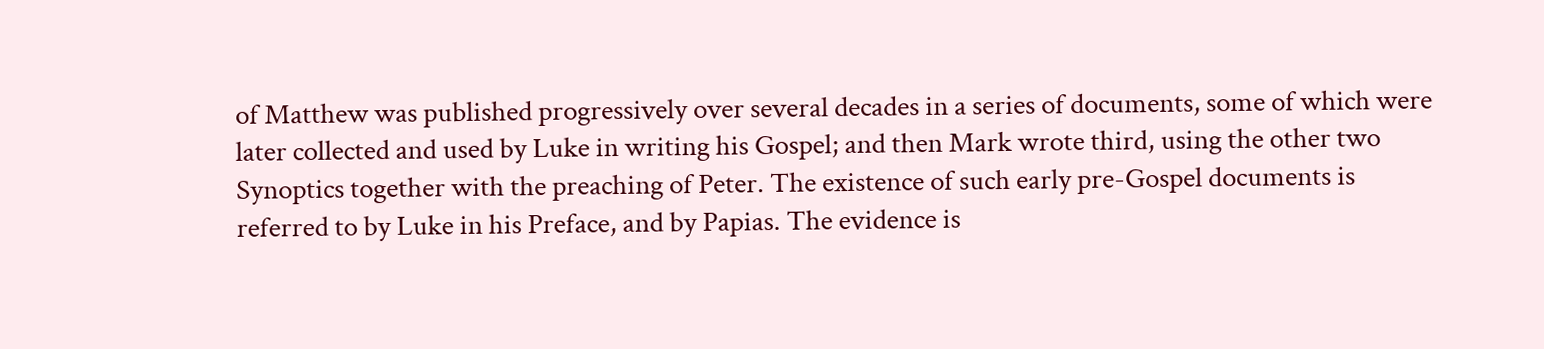of Matthew was published progressively over several decades in a series of documents, some of which were later collected and used by Luke in writing his Gospel; and then Mark wrote third, using the other two Synoptics together with the preaching of Peter. The existence of such early pre-Gospel documents is referred to by Luke in his Preface, and by Papias. The evidence is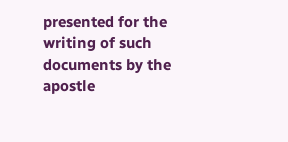presented for the writing of such documents by the apostle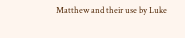Matthew and their use by Luke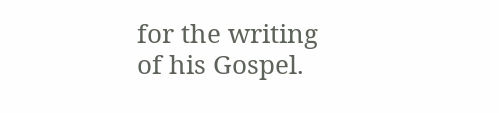for the writing of his Gospel.